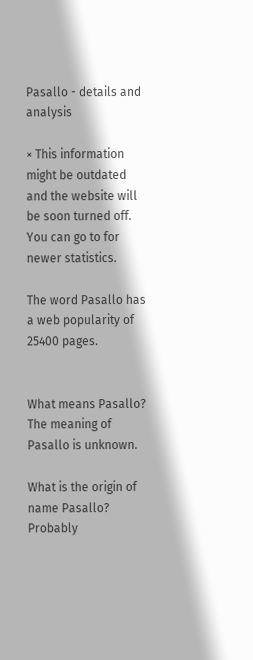Pasallo - details and analysis

× This information might be outdated and the website will be soon turned off.
You can go to for newer statistics.

The word Pasallo has a web popularity of 25400 pages.


What means Pasallo?
The meaning of Pasallo is unknown.

What is the origin of name Pasallo? Probably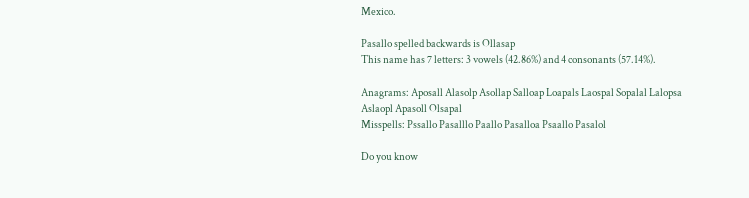Mexico.

Pasallo spelled backwards is Ollasap
This name has 7 letters: 3 vowels (42.86%) and 4 consonants (57.14%).

Anagrams: Aposall Alasolp Asollap Salloap Loapals Laospal Sopalal Lalopsa Aslaopl Apasoll Olsapal
Misspells: Pssallo Pasalllo Paallo Pasalloa Psaallo Pasalol

Do you know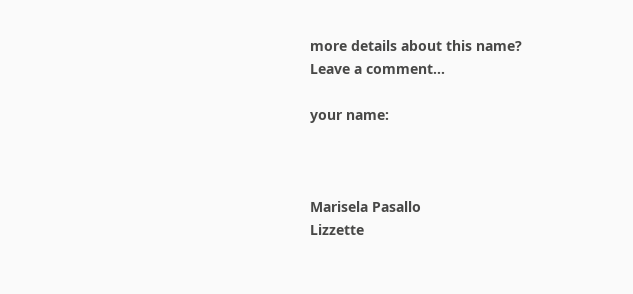more details about this name?
Leave a comment...

your name:



Marisela Pasallo
Lizzette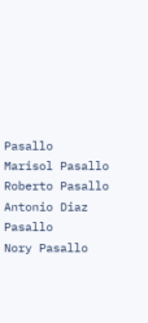Pasallo
Marisol Pasallo
Roberto Pasallo
Antonio Diaz Pasallo
Nory Pasallo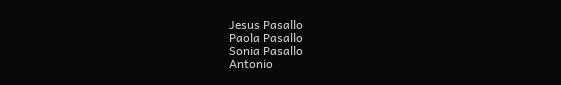Jesus Pasallo
Paola Pasallo
Sonia Pasallo
Antonio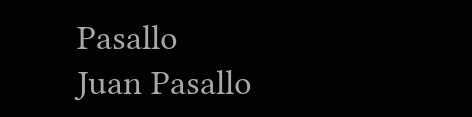Pasallo
Juan Pasallo